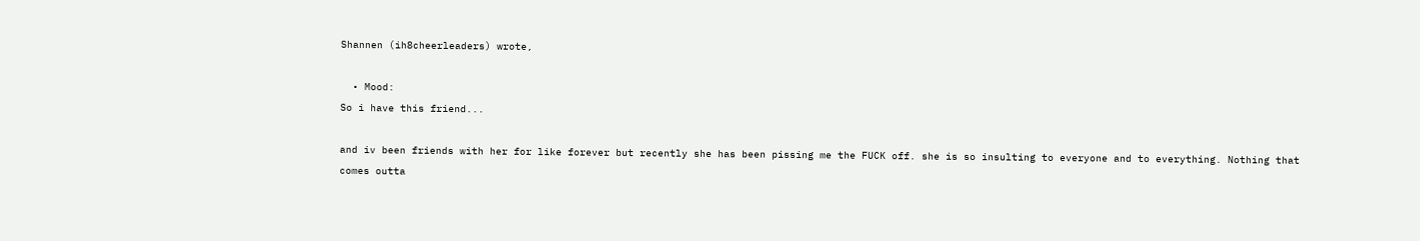Shannen (ih8cheerleaders) wrote,

  • Mood:
So i have this friend...

and iv been friends with her for like forever but recently she has been pissing me the FUCK off. she is so insulting to everyone and to everything. Nothing that comes outta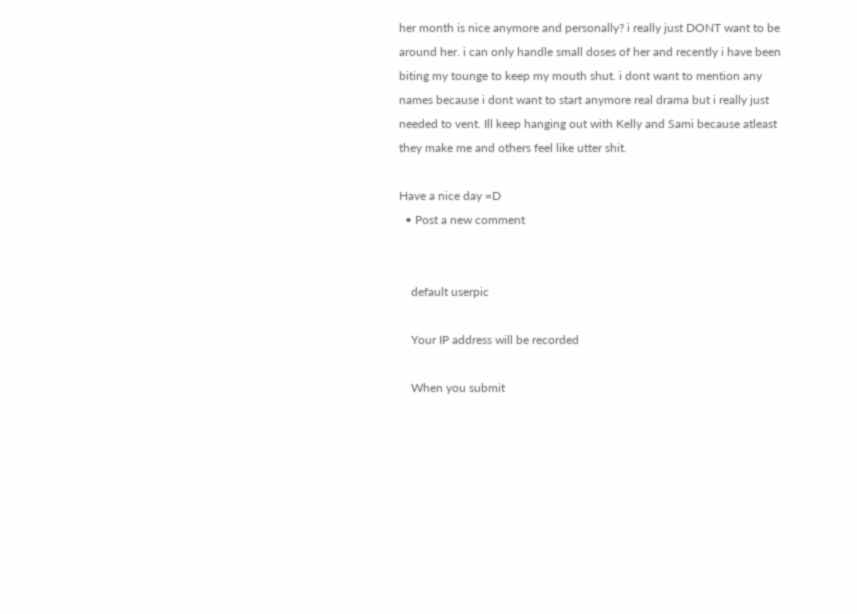her month is nice anymore and personally? i really just DONT want to be around her. i can only handle small doses of her and recently i have been biting my tounge to keep my mouth shut. i dont want to mention any names because i dont want to start anymore real drama but i really just needed to vent. Ill keep hanging out with Kelly and Sami because atleast they make me and others feel like utter shit.

Have a nice day =D
  • Post a new comment


    default userpic

    Your IP address will be recorded

    When you submit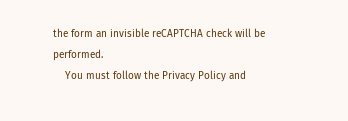the form an invisible reCAPTCHA check will be performed.
    You must follow the Privacy Policy and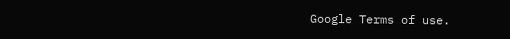Google Terms of use.